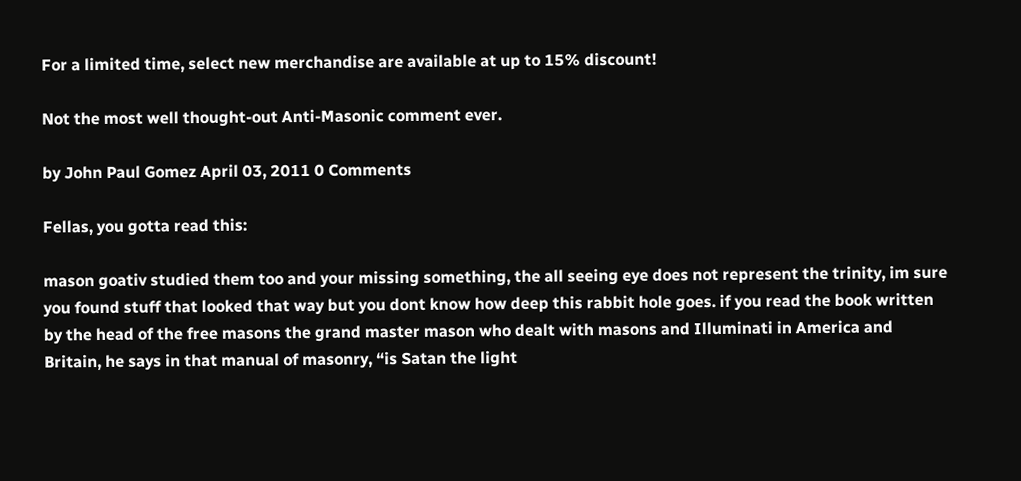For a limited time, select new merchandise are available at up to 15% discount!

Not the most well thought-out Anti-Masonic comment ever.

by John Paul Gomez April 03, 2011 0 Comments

Fellas, you gotta read this:

mason goativ studied them too and your missing something, the all seeing eye does not represent the trinity, im sure you found stuff that looked that way but you dont know how deep this rabbit hole goes. if you read the book written by the head of the free masons the grand master mason who dealt with masons and Illuminati in America and Britain, he says in that manual of masonry, “is Satan the light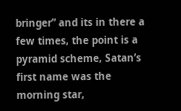bringer” and its in there a few times, the point is a pyramid scheme, Satan’s first name was the morning star,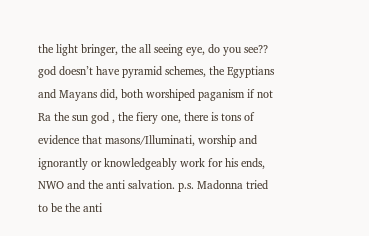the light bringer, the all seeing eye, do you see?? god doesn’t have pyramid schemes, the Egyptians and Mayans did, both worshiped paganism if not Ra the sun god , the fiery one, there is tons of evidence that masons/Illuminati, worship and ignorantly or knowledgeably work for his ends, NWO and the anti salvation. p.s. Madonna tried to be the anti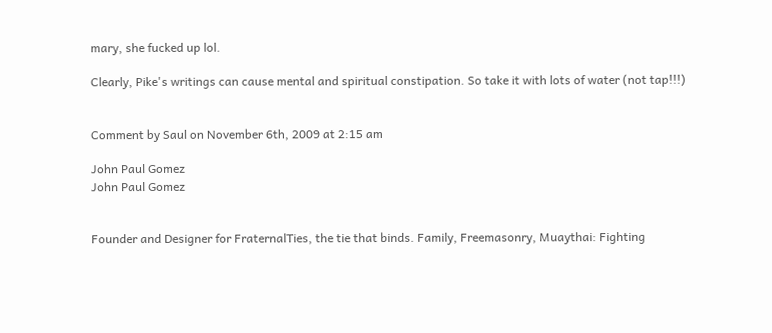mary, she fucked up lol.

Clearly, Pike's writings can cause mental and spiritual constipation. So take it with lots of water (not tap!!!)


Comment by Saul on November 6th, 2009 at 2:15 am

John Paul Gomez
John Paul Gomez


Founder and Designer for FraternalTies, the tie that binds. Family, Freemasonry, Muaythai: Fighting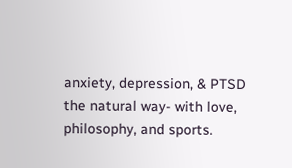anxiety, depression, & PTSD the natural way- with love, philosophy, and sports.